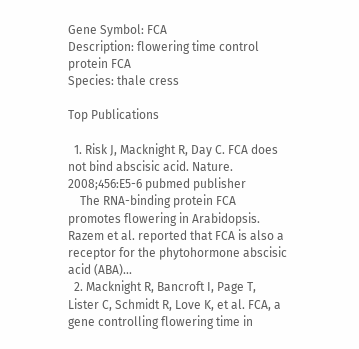Gene Symbol: FCA
Description: flowering time control protein FCA
Species: thale cress

Top Publications

  1. Risk J, Macknight R, Day C. FCA does not bind abscisic acid. Nature. 2008;456:E5-6 pubmed publisher
    The RNA-binding protein FCA promotes flowering in Arabidopsis. Razem et al. reported that FCA is also a receptor for the phytohormone abscisic acid (ABA)...
  2. Macknight R, Bancroft I, Page T, Lister C, Schmidt R, Love K, et al. FCA, a gene controlling flowering time in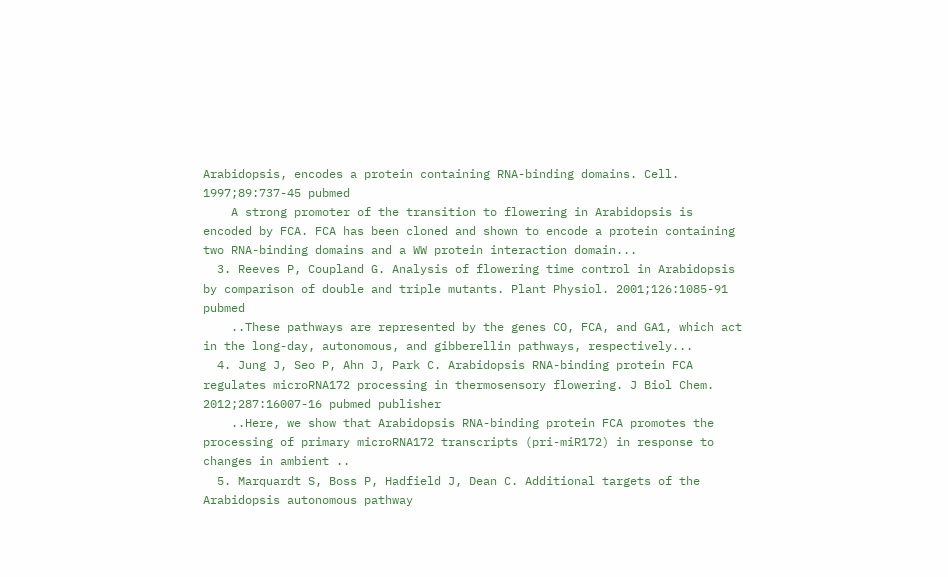Arabidopsis, encodes a protein containing RNA-binding domains. Cell. 1997;89:737-45 pubmed
    A strong promoter of the transition to flowering in Arabidopsis is encoded by FCA. FCA has been cloned and shown to encode a protein containing two RNA-binding domains and a WW protein interaction domain...
  3. Reeves P, Coupland G. Analysis of flowering time control in Arabidopsis by comparison of double and triple mutants. Plant Physiol. 2001;126:1085-91 pubmed
    ..These pathways are represented by the genes CO, FCA, and GA1, which act in the long-day, autonomous, and gibberellin pathways, respectively...
  4. Jung J, Seo P, Ahn J, Park C. Arabidopsis RNA-binding protein FCA regulates microRNA172 processing in thermosensory flowering. J Biol Chem. 2012;287:16007-16 pubmed publisher
    ..Here, we show that Arabidopsis RNA-binding protein FCA promotes the processing of primary microRNA172 transcripts (pri-miR172) in response to changes in ambient ..
  5. Marquardt S, Boss P, Hadfield J, Dean C. Additional targets of the Arabidopsis autonomous pathway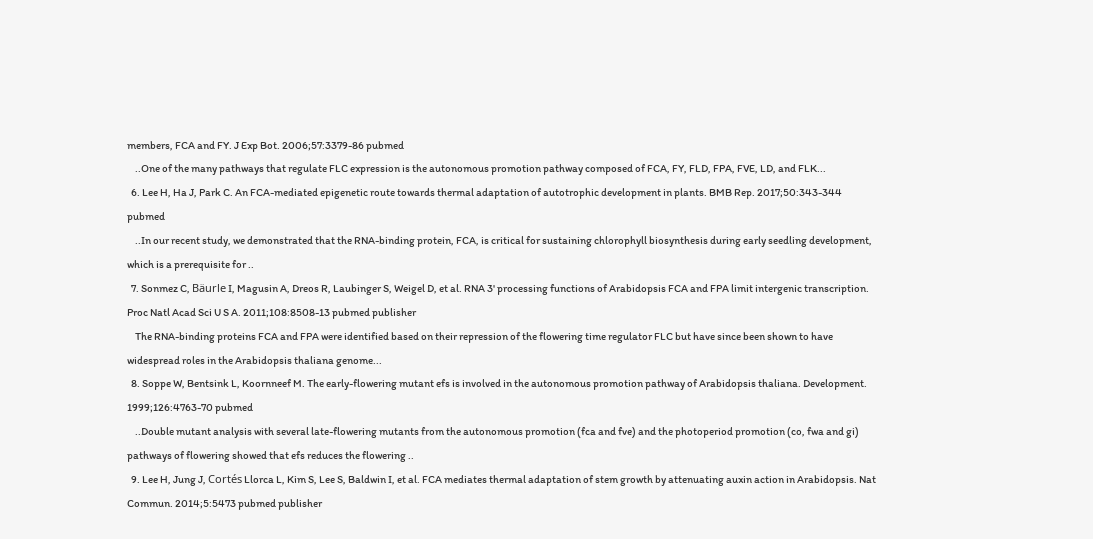members, FCA and FY. J Exp Bot. 2006;57:3379-86 pubmed
    ..One of the many pathways that regulate FLC expression is the autonomous promotion pathway composed of FCA, FY, FLD, FPA, FVE, LD, and FLK...
  6. Lee H, Ha J, Park C. An FCA-mediated epigenetic route towards thermal adaptation of autotrophic development in plants. BMB Rep. 2017;50:343-344 pubmed
    ..In our recent study, we demonstrated that the RNA-binding protein, FCA, is critical for sustaining chlorophyll biosynthesis during early seedling development, which is a prerequisite for ..
  7. Sonmez C, Bäurle I, Magusin A, Dreos R, Laubinger S, Weigel D, et al. RNA 3' processing functions of Arabidopsis FCA and FPA limit intergenic transcription. Proc Natl Acad Sci U S A. 2011;108:8508-13 pubmed publisher
    The RNA-binding proteins FCA and FPA were identified based on their repression of the flowering time regulator FLC but have since been shown to have widespread roles in the Arabidopsis thaliana genome...
  8. Soppe W, Bentsink L, Koornneef M. The early-flowering mutant efs is involved in the autonomous promotion pathway of Arabidopsis thaliana. Development. 1999;126:4763-70 pubmed
    ..Double mutant analysis with several late-flowering mutants from the autonomous promotion (fca and fve) and the photoperiod promotion (co, fwa and gi) pathways of flowering showed that efs reduces the flowering ..
  9. Lee H, Jung J, Cortés Llorca L, Kim S, Lee S, Baldwin I, et al. FCA mediates thermal adaptation of stem growth by attenuating auxin action in Arabidopsis. Nat Commun. 2014;5:5473 pubmed publisher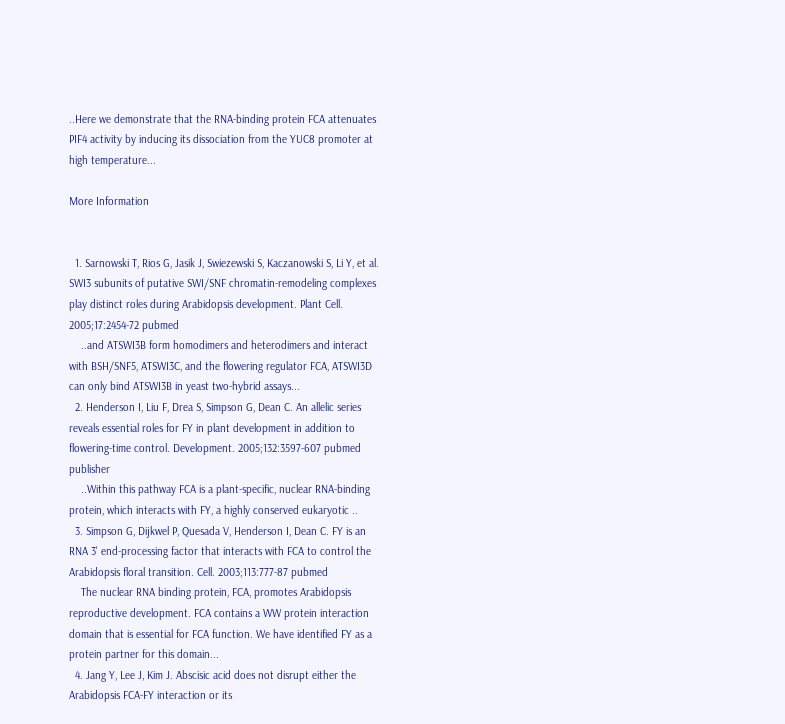..Here we demonstrate that the RNA-binding protein FCA attenuates PIF4 activity by inducing its dissociation from the YUC8 promoter at high temperature...

More Information


  1. Sarnowski T, Rios G, Jasik J, Swiezewski S, Kaczanowski S, Li Y, et al. SWI3 subunits of putative SWI/SNF chromatin-remodeling complexes play distinct roles during Arabidopsis development. Plant Cell. 2005;17:2454-72 pubmed
    ..and ATSWI3B form homodimers and heterodimers and interact with BSH/SNF5, ATSWI3C, and the flowering regulator FCA, ATSWI3D can only bind ATSWI3B in yeast two-hybrid assays...
  2. Henderson I, Liu F, Drea S, Simpson G, Dean C. An allelic series reveals essential roles for FY in plant development in addition to flowering-time control. Development. 2005;132:3597-607 pubmed publisher
    ..Within this pathway FCA is a plant-specific, nuclear RNA-binding protein, which interacts with FY, a highly conserved eukaryotic ..
  3. Simpson G, Dijkwel P, Quesada V, Henderson I, Dean C. FY is an RNA 3' end-processing factor that interacts with FCA to control the Arabidopsis floral transition. Cell. 2003;113:777-87 pubmed
    The nuclear RNA binding protein, FCA, promotes Arabidopsis reproductive development. FCA contains a WW protein interaction domain that is essential for FCA function. We have identified FY as a protein partner for this domain...
  4. Jang Y, Lee J, Kim J. Abscisic acid does not disrupt either the Arabidopsis FCA-FY interaction or its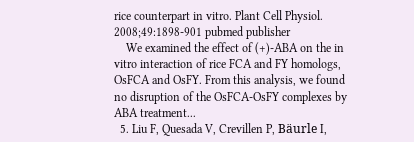rice counterpart in vitro. Plant Cell Physiol. 2008;49:1898-901 pubmed publisher
    We examined the effect of (+)-ABA on the in vitro interaction of rice FCA and FY homologs, OsFCA and OsFY. From this analysis, we found no disruption of the OsFCA-OsFY complexes by ABA treatment...
  5. Liu F, Quesada V, Crevillen P, Bäurle I,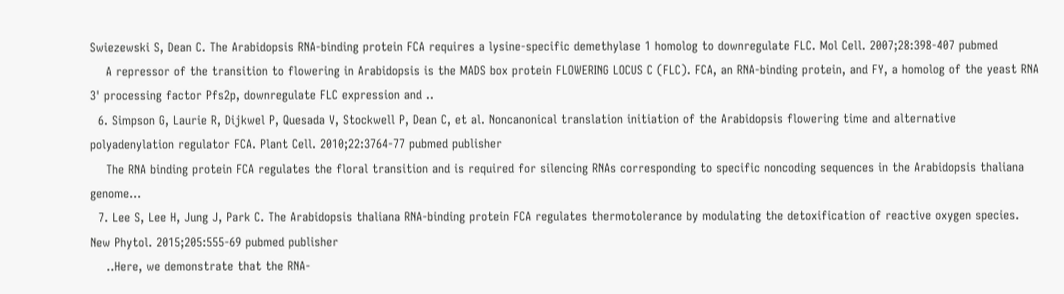Swiezewski S, Dean C. The Arabidopsis RNA-binding protein FCA requires a lysine-specific demethylase 1 homolog to downregulate FLC. Mol Cell. 2007;28:398-407 pubmed
    A repressor of the transition to flowering in Arabidopsis is the MADS box protein FLOWERING LOCUS C (FLC). FCA, an RNA-binding protein, and FY, a homolog of the yeast RNA 3' processing factor Pfs2p, downregulate FLC expression and ..
  6. Simpson G, Laurie R, Dijkwel P, Quesada V, Stockwell P, Dean C, et al. Noncanonical translation initiation of the Arabidopsis flowering time and alternative polyadenylation regulator FCA. Plant Cell. 2010;22:3764-77 pubmed publisher
    The RNA binding protein FCA regulates the floral transition and is required for silencing RNAs corresponding to specific noncoding sequences in the Arabidopsis thaliana genome...
  7. Lee S, Lee H, Jung J, Park C. The Arabidopsis thaliana RNA-binding protein FCA regulates thermotolerance by modulating the detoxification of reactive oxygen species. New Phytol. 2015;205:555-69 pubmed publisher
    ..Here, we demonstrate that the RNA-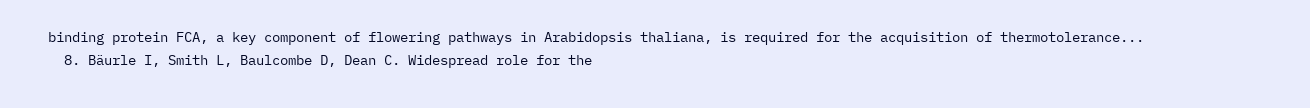binding protein FCA, a key component of flowering pathways in Arabidopsis thaliana, is required for the acquisition of thermotolerance...
  8. Bäurle I, Smith L, Baulcombe D, Dean C. Widespread role for the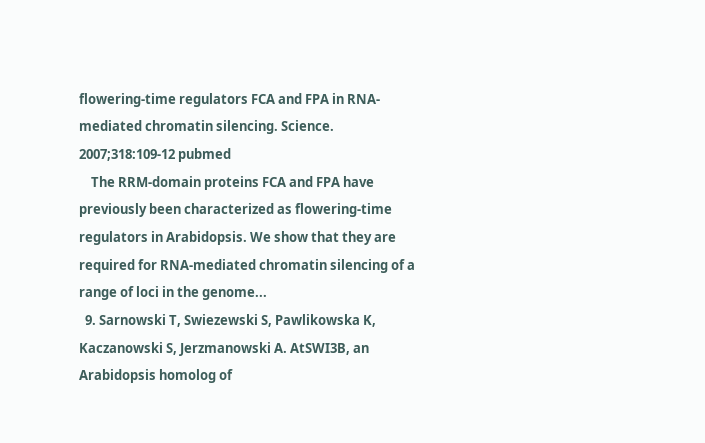flowering-time regulators FCA and FPA in RNA-mediated chromatin silencing. Science. 2007;318:109-12 pubmed
    The RRM-domain proteins FCA and FPA have previously been characterized as flowering-time regulators in Arabidopsis. We show that they are required for RNA-mediated chromatin silencing of a range of loci in the genome...
  9. Sarnowski T, Swiezewski S, Pawlikowska K, Kaczanowski S, Jerzmanowski A. AtSWI3B, an Arabidopsis homolog of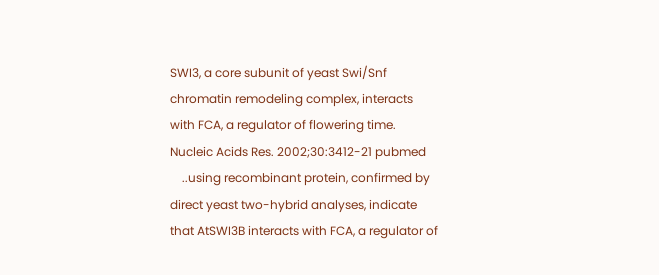SWI3, a core subunit of yeast Swi/Snf chromatin remodeling complex, interacts with FCA, a regulator of flowering time. Nucleic Acids Res. 2002;30:3412-21 pubmed
    ..using recombinant protein, confirmed by direct yeast two-hybrid analyses, indicate that AtSWI3B interacts with FCA, a regulator of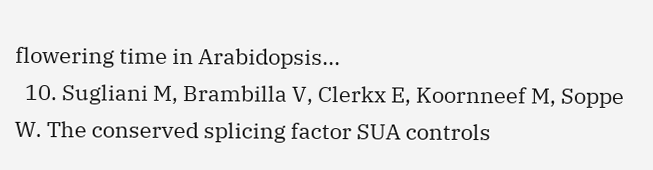flowering time in Arabidopsis...
  10. Sugliani M, Brambilla V, Clerkx E, Koornneef M, Soppe W. The conserved splicing factor SUA controls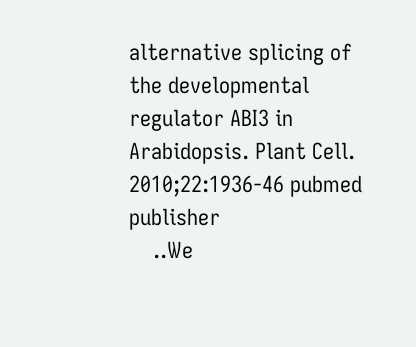alternative splicing of the developmental regulator ABI3 in Arabidopsis. Plant Cell. 2010;22:1936-46 pubmed publisher
    ..We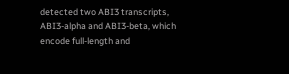detected two ABI3 transcripts, ABI3-alpha and ABI3-beta, which encode full-length and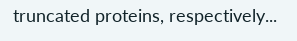truncated proteins, respectively...